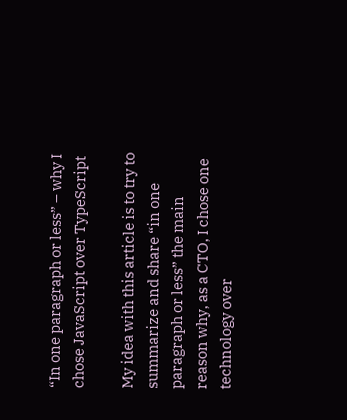“In one paragraph or less” – why I chose JavaScript over TypeScript

My idea with this article is to try to summarize and share “in one paragraph or less” the main reason why, as a CTO, I chose one technology over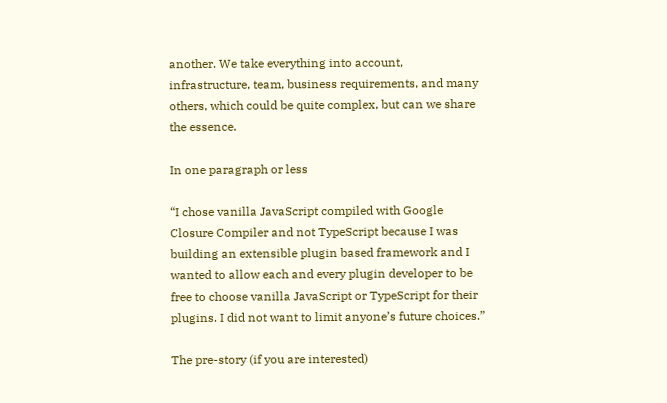another. We take everything into account, infrastructure, team, business requirements, and many others, which could be quite complex, but can we share the essence.

In one paragraph or less

“I chose vanilla JavaScript compiled with Google Closure Compiler and not TypeScript because I was building an extensible plugin based framework and I wanted to allow each and every plugin developer to be free to choose vanilla JavaScript or TypeScript for their plugins. I did not want to limit anyone’s future choices.”

The pre-story (if you are interested)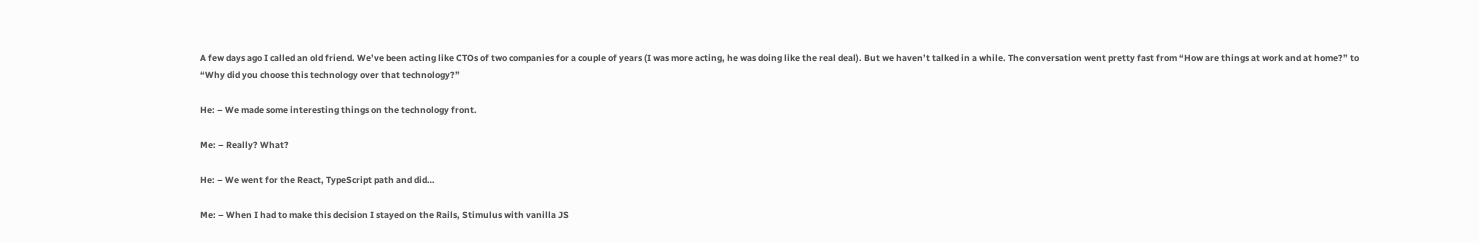A few days ago I called an old friend. We’ve been acting like CTOs of two companies for a couple of years (I was more acting, he was doing like the real deal). But we haven’t talked in a while. The conversation went pretty fast from “How are things at work and at home?” to “Why did you choose this technology over that technology?”

He: – We made some interesting things on the technology front.

Me: – Really? What?

He: – We went for the React, TypeScript path and did…

Me: – When I had to make this decision I stayed on the Rails, Stimulus with vanilla JS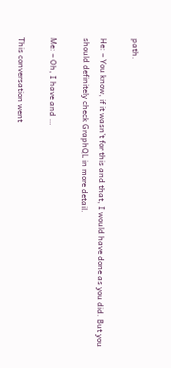path.

He: – You know, if it wasn’t for this and that, I would have done as you did. But you should definitely check GraphQL in more detail.

Me: – Oh, I have and …

This conversation went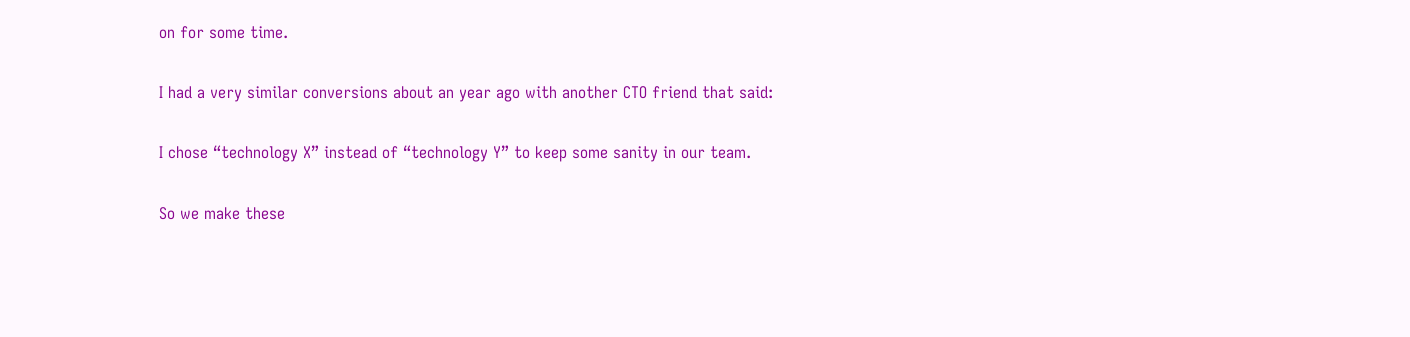on for some time.

I had a very similar conversions about an year ago with another CTO friend that said:

I chose “technology X” instead of “technology Y” to keep some sanity in our team.

So we make these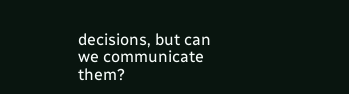decisions, but can we communicate them?